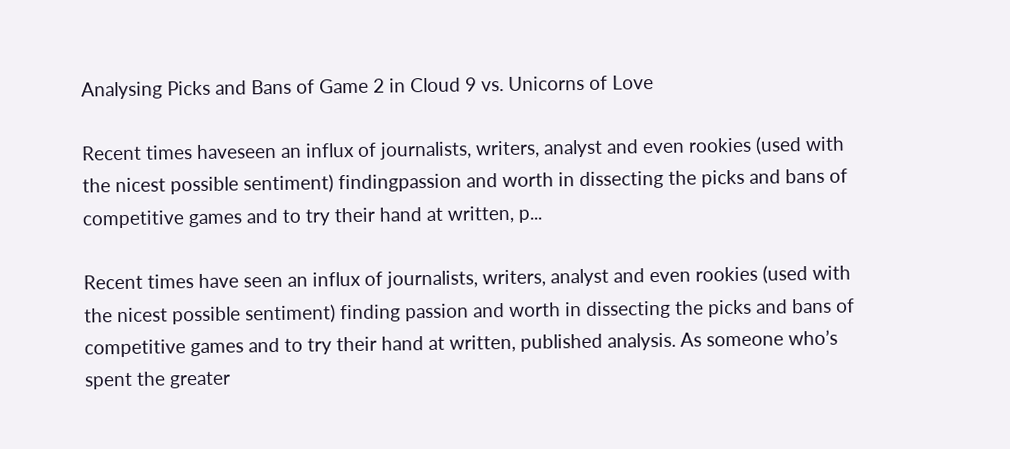Analysing Picks and Bans of Game 2 in Cloud 9 vs. Unicorns of Love

Recent times haveseen an influx of journalists, writers, analyst and even rookies (used with the nicest possible sentiment) findingpassion and worth in dissecting the picks and bans of competitive games and to try their hand at written, p...

Recent times have seen an influx of journalists, writers, analyst and even rookies (used with the nicest possible sentiment) finding passion and worth in dissecting the picks and bans of competitive games and to try their hand at written, published analysis. As someone who’s spent the greater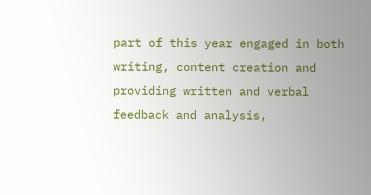part of this year engaged in both writing, content creation and providing written and verbal feedback and analysis,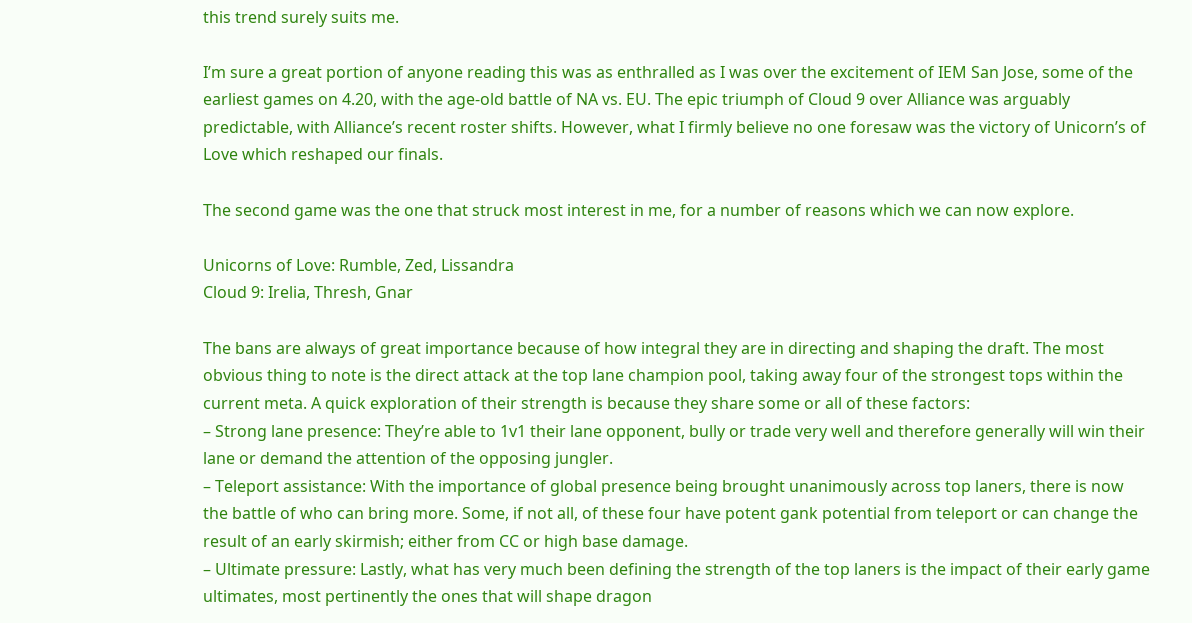this trend surely suits me.

I’m sure a great portion of anyone reading this was as enthralled as I was over the excitement of IEM San Jose, some of the earliest games on 4.20, with the age-old battle of NA vs. EU. The epic triumph of Cloud 9 over Alliance was arguably predictable, with Alliance’s recent roster shifts. However, what I firmly believe no one foresaw was the victory of Unicorn’s of Love which reshaped our finals.

The second game was the one that struck most interest in me, for a number of reasons which we can now explore.

Unicorns of Love: Rumble, Zed, Lissandra
Cloud 9: Irelia, Thresh, Gnar

The bans are always of great importance because of how integral they are in directing and shaping the draft. The most obvious thing to note is the direct attack at the top lane champion pool, taking away four of the strongest tops within the current meta. A quick exploration of their strength is because they share some or all of these factors:
– Strong lane presence: They’re able to 1v1 their lane opponent, bully or trade very well and therefore generally will win their lane or demand the attention of the opposing jungler.
– Teleport assistance: With the importance of global presence being brought unanimously across top laners, there is now the battle of who can bring more. Some, if not all, of these four have potent gank potential from teleport or can change the result of an early skirmish; either from CC or high base damage.
– Ultimate pressure: Lastly, what has very much been defining the strength of the top laners is the impact of their early game ultimates, most pertinently the ones that will shape dragon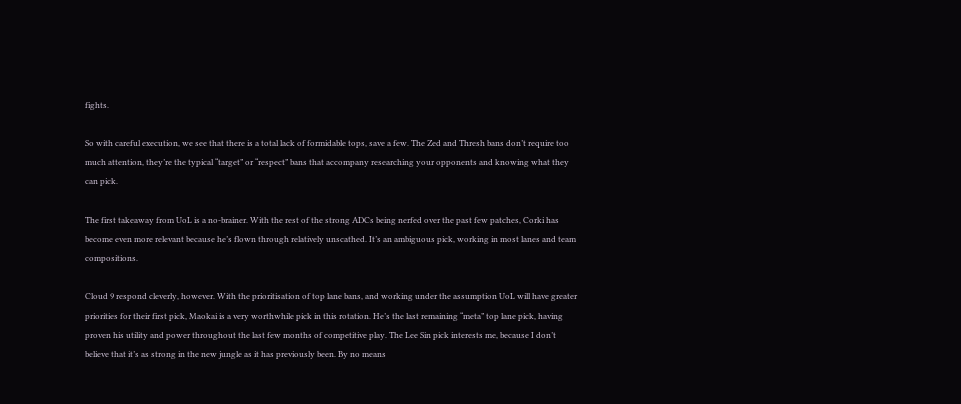fights.

So with careful execution, we see that there is a total lack of formidable tops, save a few. The Zed and Thresh bans don’t require too much attention, they’re the typical “target” or “respect” bans that accompany researching your opponents and knowing what they can pick.

The first takeaway from UoL is a no-brainer. With the rest of the strong ADCs being nerfed over the past few patches, Corki has become even more relevant because he’s flown through relatively unscathed. It’s an ambiguous pick, working in most lanes and team compositions.

Cloud 9 respond cleverly, however. With the prioritisation of top lane bans, and working under the assumption UoL will have greater priorities for their first pick, Maokai is a very worthwhile pick in this rotation. He’s the last remaining “meta” top lane pick, having proven his utility and power throughout the last few months of competitive play. The Lee Sin pick interests me, because I don’t believe that it’s as strong in the new jungle as it has previously been. By no means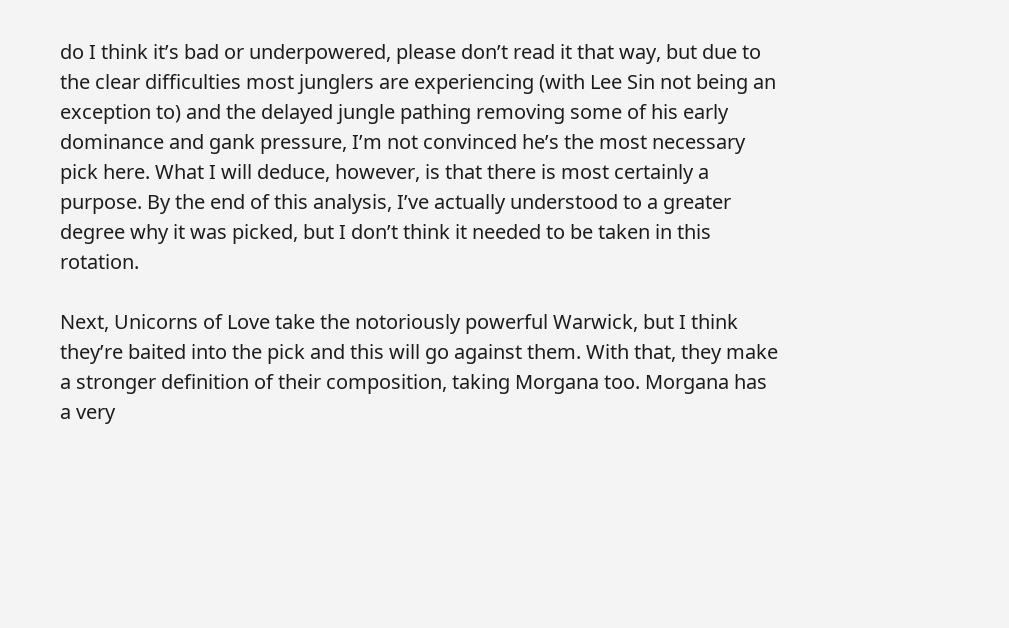do I think it’s bad or underpowered, please don’t read it that way, but due to the clear difficulties most junglers are experiencing (with Lee Sin not being an exception to) and the delayed jungle pathing removing some of his early dominance and gank pressure, I’m not convinced he’s the most necessary pick here. What I will deduce, however, is that there is most certainly a purpose. By the end of this analysis, I’ve actually understood to a greater degree why it was picked, but I don’t think it needed to be taken in this rotation.

Next, Unicorns of Love take the notoriously powerful Warwick, but I think they’re baited into the pick and this will go against them. With that, they make a stronger definition of their composition, taking Morgana too. Morgana has a very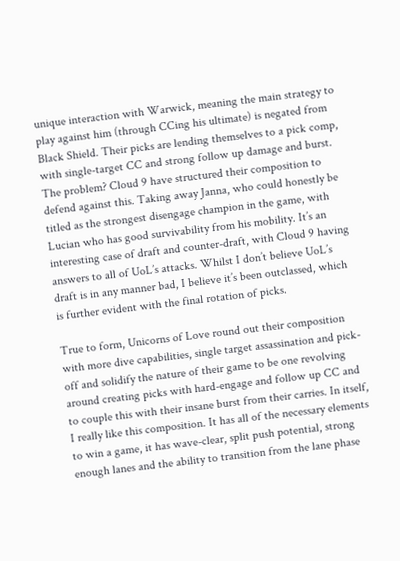unique interaction with Warwick, meaning the main strategy to play against him (through CCing his ultimate) is negated from Black Shield. Their picks are lending themselves to a pick comp, with single-target CC and strong follow up damage and burst. The problem? Cloud 9 have structured their composition to defend against this. Taking away Janna, who could honestly be titled as the strongest disengage champion in the game, with Lucian who has good survivability from his mobility. It’s an interesting case of draft and counter-draft, with Cloud 9 having answers to all of UoL’s attacks. Whilst I don’t believe UoL’s draft is in any manner bad, I believe it’s been outclassed, which is further evident with the final rotation of picks.

True to form, Unicorns of Love round out their composition with more dive capabilities, single target assassination and pick-off and solidify the nature of their game to be one revolving around creating picks with hard-engage and follow up CC and to couple this with their insane burst from their carries. In itself, I really like this composition. It has all of the necessary elements to win a game, it has wave-clear, split push potential, strong enough lanes and the ability to transition from the lane phase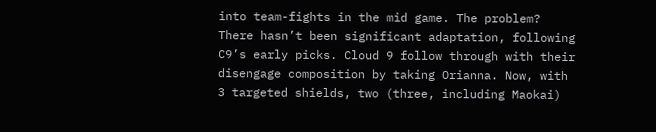into team-fights in the mid game. The problem? There hasn’t been significant adaptation, following C9’s early picks. Cloud 9 follow through with their disengage composition by taking Orianna. Now, with 3 targeted shields, two (three, including Maokai)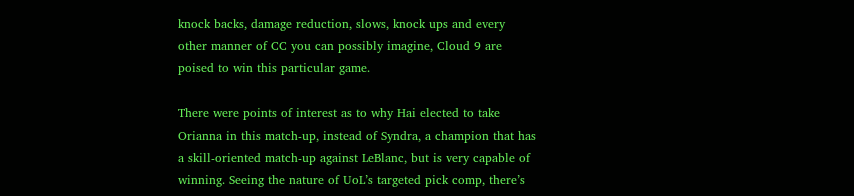knock backs, damage reduction, slows, knock ups and every other manner of CC you can possibly imagine, Cloud 9 are poised to win this particular game.

There were points of interest as to why Hai elected to take Orianna in this match-up, instead of Syndra, a champion that has a skill-oriented match-up against LeBlanc, but is very capable of winning. Seeing the nature of UoL’s targeted pick comp, there’s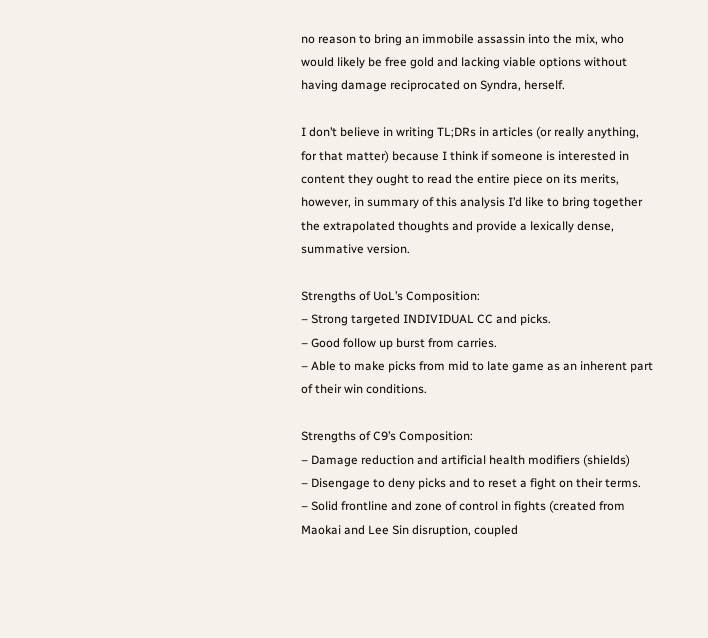no reason to bring an immobile assassin into the mix, who would likely be free gold and lacking viable options without having damage reciprocated on Syndra, herself.

I don’t believe in writing TL;DRs in articles (or really anything, for that matter) because I think if someone is interested in content they ought to read the entire piece on its merits, however, in summary of this analysis I’d like to bring together the extrapolated thoughts and provide a lexically dense, summative version.

Strengths of UoL’s Composition:
– Strong targeted INDIVIDUAL CC and picks.
– Good follow up burst from carries.
– Able to make picks from mid to late game as an inherent part of their win conditions.

Strengths of C9’s Composition:
– Damage reduction and artificial health modifiers (shields)
– Disengage to deny picks and to reset a fight on their terms.
– Solid frontline and zone of control in fights (created from Maokai and Lee Sin disruption, coupled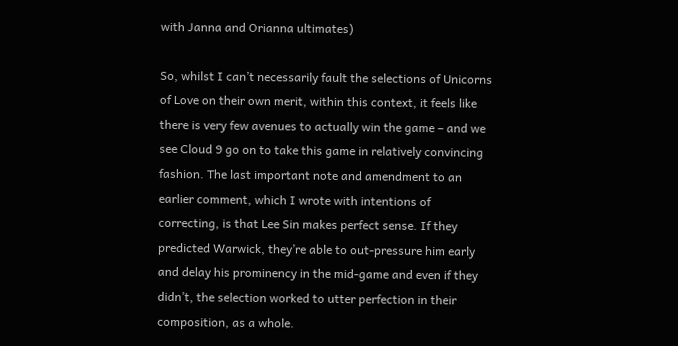with Janna and Orianna ultimates)

So, whilst I can’t necessarily fault the selections of Unicorns of Love on their own merit, within this context, it feels like there is very few avenues to actually win the game – and we see Cloud 9 go on to take this game in relatively convincing fashion. The last important note and amendment to an earlier comment, which I wrote with intentions of correcting, is that Lee Sin makes perfect sense. If they predicted Warwick, they’re able to out-pressure him early and delay his prominency in the mid-game and even if they didn’t, the selection worked to utter perfection in their composition, as a whole.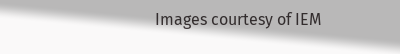Images courtesy of IEM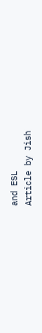and ESL
Article by Jish